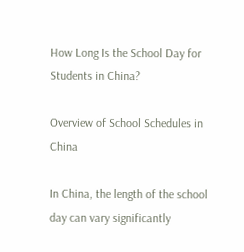How Long Is the School Day for Students in China?

Overview of School Schedules in China

In China, the length of the school day can vary significantly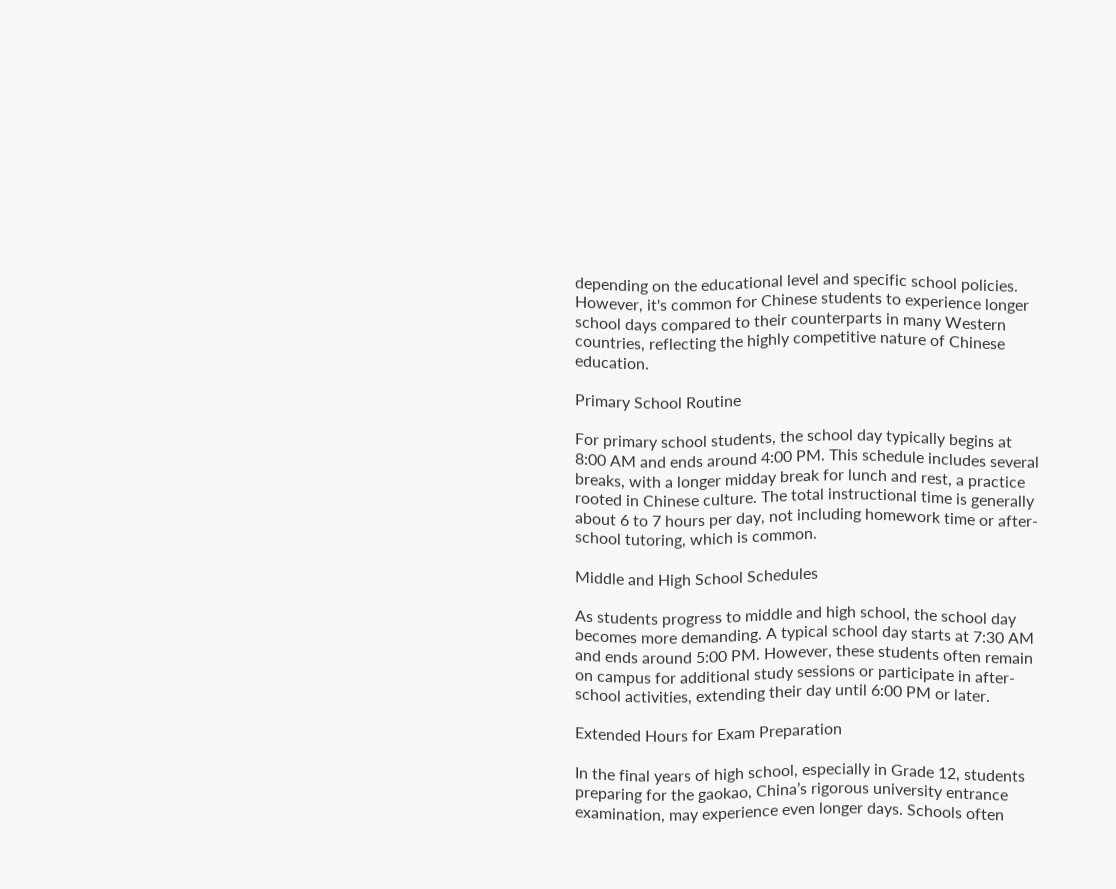depending on the educational level and specific school policies. However, it's common for Chinese students to experience longer school days compared to their counterparts in many Western countries, reflecting the highly competitive nature of Chinese education.

Primary School Routine

For primary school students, the school day typically begins at 8:00 AM and ends around 4:00 PM. This schedule includes several breaks, with a longer midday break for lunch and rest, a practice rooted in Chinese culture. The total instructional time is generally about 6 to 7 hours per day, not including homework time or after-school tutoring, which is common.

Middle and High School Schedules

As students progress to middle and high school, the school day becomes more demanding. A typical school day starts at 7:30 AM and ends around 5:00 PM. However, these students often remain on campus for additional study sessions or participate in after-school activities, extending their day until 6:00 PM or later.

Extended Hours for Exam Preparation

In the final years of high school, especially in Grade 12, students preparing for the gaokao, China’s rigorous university entrance examination, may experience even longer days. Schools often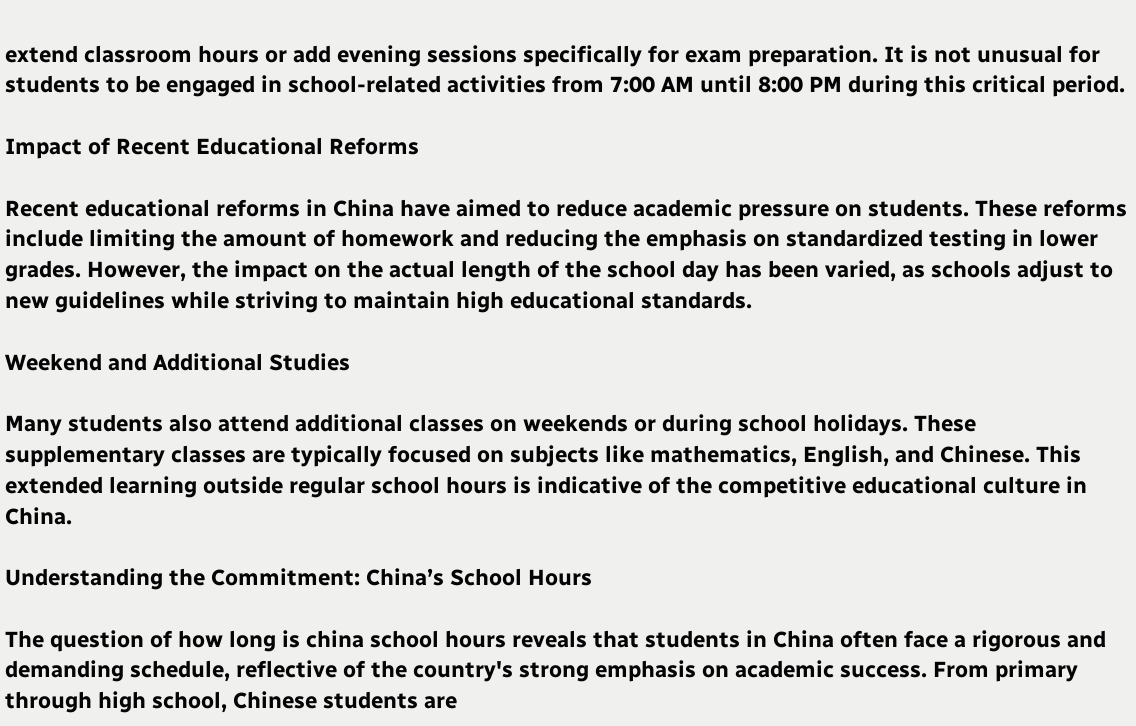extend classroom hours or add evening sessions specifically for exam preparation. It is not unusual for students to be engaged in school-related activities from 7:00 AM until 8:00 PM during this critical period.

Impact of Recent Educational Reforms

Recent educational reforms in China have aimed to reduce academic pressure on students. These reforms include limiting the amount of homework and reducing the emphasis on standardized testing in lower grades. However, the impact on the actual length of the school day has been varied, as schools adjust to new guidelines while striving to maintain high educational standards.

Weekend and Additional Studies

Many students also attend additional classes on weekends or during school holidays. These supplementary classes are typically focused on subjects like mathematics, English, and Chinese. This extended learning outside regular school hours is indicative of the competitive educational culture in China.

Understanding the Commitment: China’s School Hours

The question of how long is china school hours reveals that students in China often face a rigorous and demanding schedule, reflective of the country's strong emphasis on academic success. From primary through high school, Chinese students are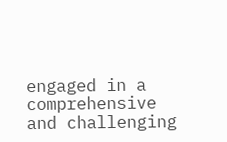engaged in a comprehensive and challenging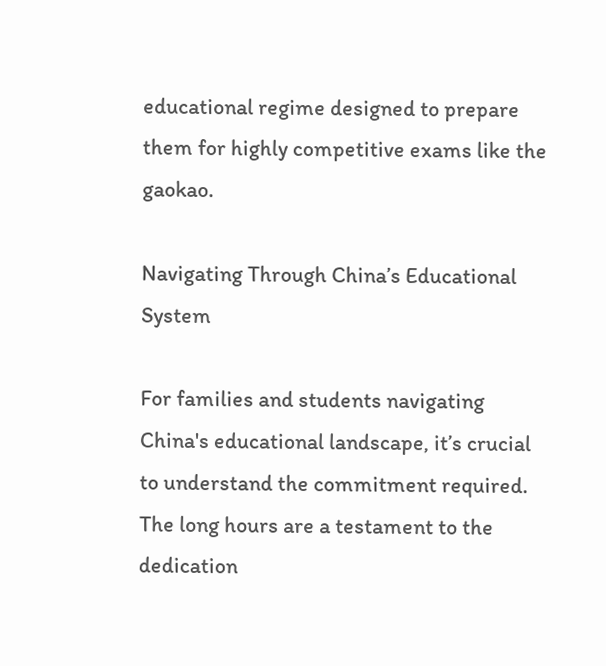educational regime designed to prepare them for highly competitive exams like the gaokao.

Navigating Through China’s Educational System

For families and students navigating China's educational landscape, it’s crucial to understand the commitment required. The long hours are a testament to the dedication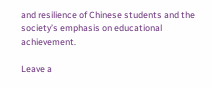and resilience of Chinese students and the society’s emphasis on educational achievement.

Leave a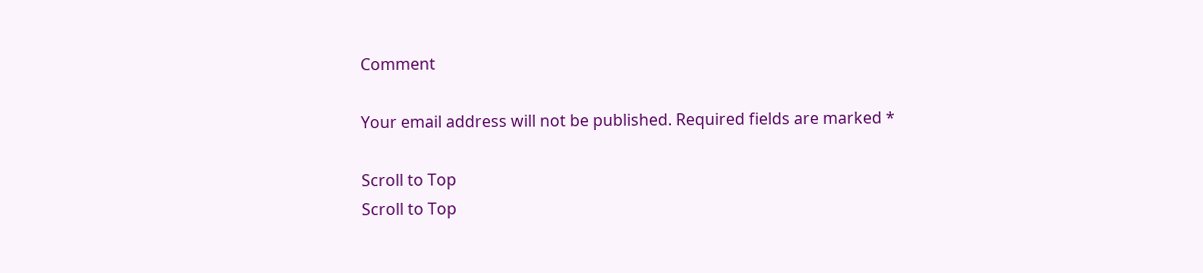Comment

Your email address will not be published. Required fields are marked *

Scroll to Top
Scroll to Top